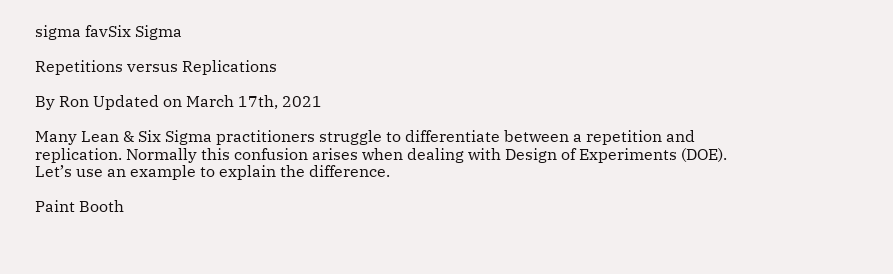sigma favSix Sigma

Repetitions versus Replications

By Ron Updated on March 17th, 2021

Many Lean & Six Sigma practitioners struggle to differentiate between a repetition and replication. Normally this confusion arises when dealing with Design of Experiments (DOE). Let’s use an example to explain the difference.

Paint Booth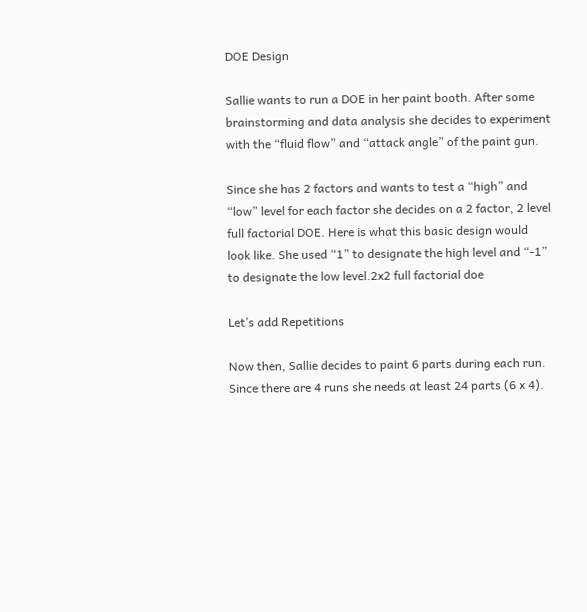DOE Design

Sallie wants to run a DOE in her paint booth. After some brainstorming and data analysis she decides to experiment with the “fluid flow” and “attack angle” of the paint gun.

Since she has 2 factors and wants to test a “high” and “low” level for each factor she decides on a 2 factor, 2 level full factorial DOE. Here is what this basic design would look like. She used “1” to designate the high level and “-1” to designate the low level.2x2 full factorial doe

Let’s add Repetitions

Now then, Sallie decides to paint 6 parts during each run. Since there are 4 runs she needs at least 24 parts (6 x 4).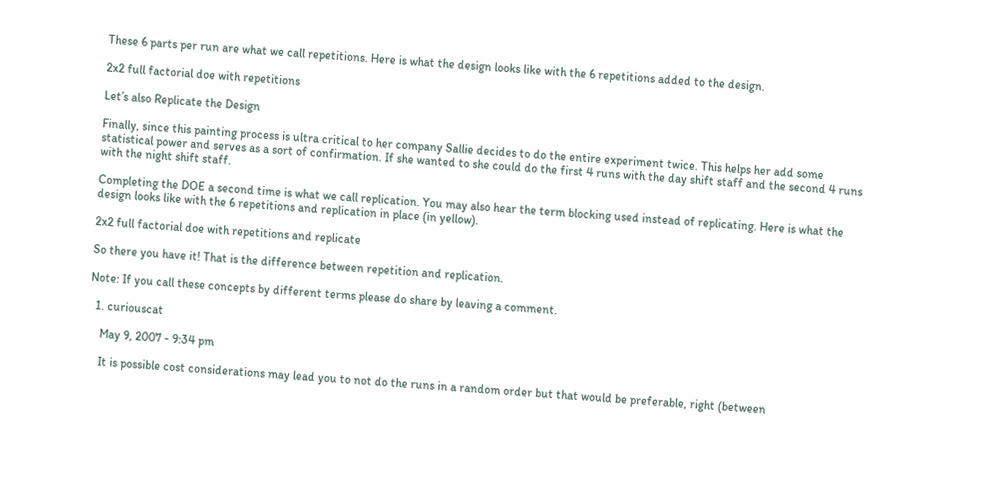These 6 parts per run are what we call repetitions. Here is what the design looks like with the 6 repetitions added to the design.

2x2 full factorial doe with repetitions

Let’s also Replicate the Design

Finally, since this painting process is ultra critical to her company Sallie decides to do the entire experiment twice. This helps her add some statistical power and serves as a sort of confirmation. If she wanted to she could do the first 4 runs with the day shift staff and the second 4 runs with the night shift staff.

Completing the DOE a second time is what we call replication. You may also hear the term blocking used instead of replicating. Here is what the design looks like with the 6 repetitions and replication in place (in yellow).

2x2 full factorial doe with repetitions and replicate

So there you have it! That is the difference between repetition and replication.

Note: If you call these concepts by different terms please do share by leaving a comment.

  1. curiouscat

    May 9, 2007 - 9:34 pm

    It is possible cost considerations may lead you to not do the runs in a random order but that would be preferable, right (between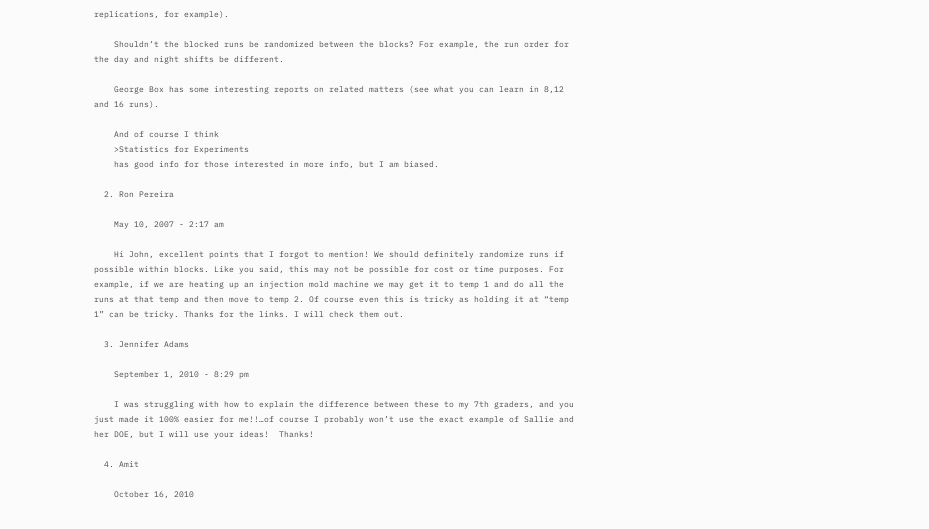replications, for example).

    Shouldn’t the blocked runs be randomized between the blocks? For example, the run order for the day and night shifts be different.

    George Box has some interesting reports on related matters (see what you can learn in 8,12 and 16 runs).

    And of course I think
    >Statistics for Experiments
    has good info for those interested in more info, but I am biased.

  2. Ron Pereira

    May 10, 2007 - 2:17 am

    Hi John, excellent points that I forgot to mention! We should definitely randomize runs if possible within blocks. Like you said, this may not be possible for cost or time purposes. For example, if we are heating up an injection mold machine we may get it to temp 1 and do all the runs at that temp and then move to temp 2. Of course even this is tricky as holding it at “temp 1” can be tricky. Thanks for the links. I will check them out.

  3. Jennifer Adams

    September 1, 2010 - 8:29 pm

    I was struggling with how to explain the difference between these to my 7th graders, and you just made it 100% easier for me!!…of course I probably won’t use the exact example of Sallie and her DOE, but I will use your ideas!  Thanks!

  4. Amit

    October 16, 2010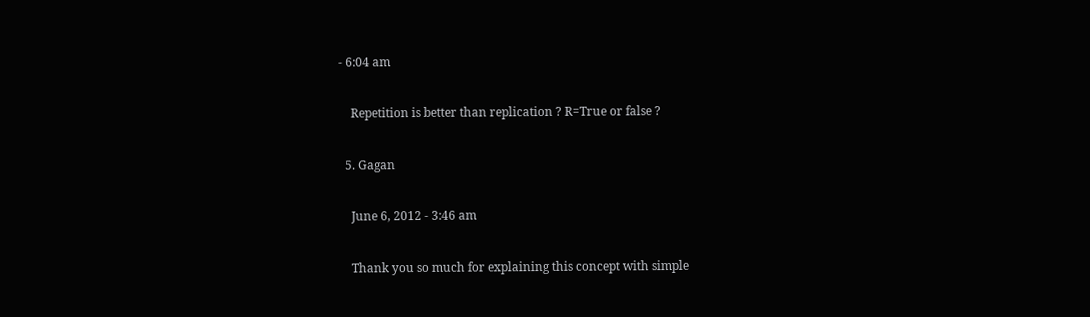- 6:04 am

    Repetition is better than replication ? R=True or false ?

  5. Gagan

    June 6, 2012 - 3:46 am

    Thank you so much for explaining this concept with simple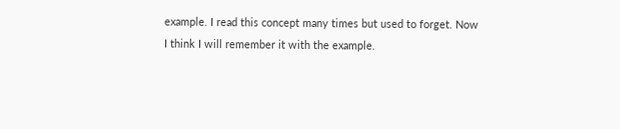example. I read this concept many times but used to forget. Now I think I will remember it with the example.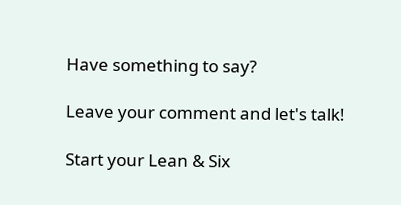Have something to say?

Leave your comment and let's talk!

Start your Lean & Six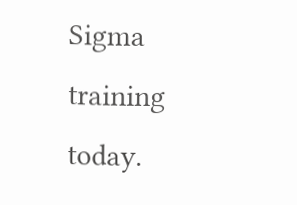Sigma training today.